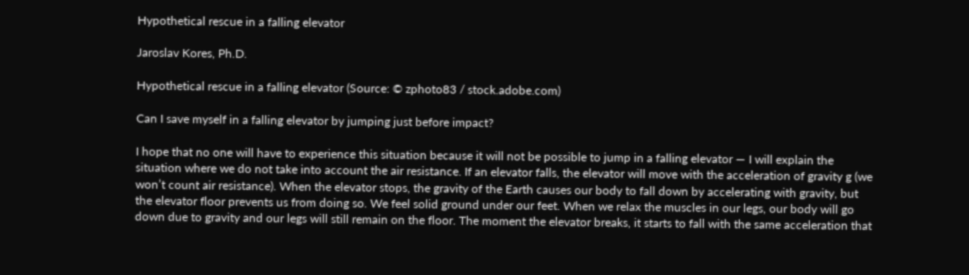Hypothetical rescue in a falling elevator

Jaroslav Kores, Ph.D.

Hypothetical rescue in a falling elevator (Source: © zphoto83 / stock.adobe.com)

Can I save myself in a falling elevator by jumping just before impact?

I hope that no one will have to experience this situation because it will not be possible to jump in a falling elevator — I will explain the situation where we do not take into account the air resistance. If an elevator falls, the elevator will move with the acceleration of gravity g (we won’t count air resistance). When the elevator stops, the gravity of the Earth causes our body to fall down by accelerating with gravity, but the elevator floor prevents us from doing so. We feel solid ground under our feet. When we relax the muscles in our legs, our body will go down due to gravity and our legs will still remain on the floor. The moment the elevator breaks, it starts to fall with the same acceleration that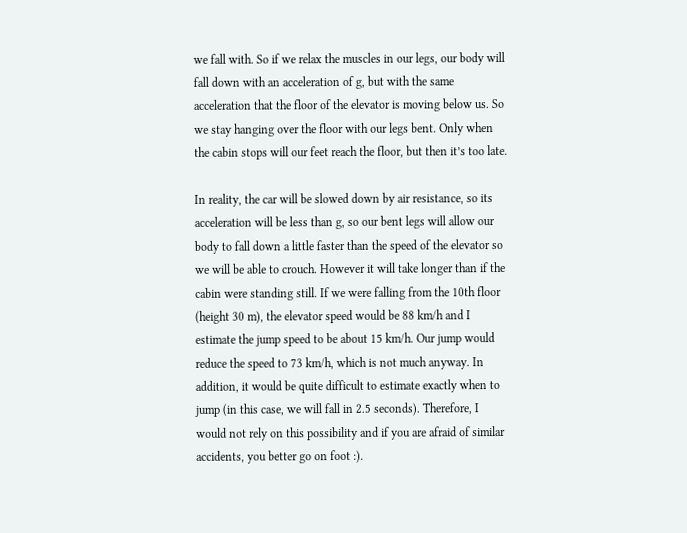we fall with. So if we relax the muscles in our legs, our body will fall down with an acceleration of g, but with the same acceleration that the floor of the elevator is moving below us. So we stay hanging over the floor with our legs bent. Only when the cabin stops will our feet reach the floor, but then it’s too late.

In reality, the car will be slowed down by air resistance, so its acceleration will be less than g, so our bent legs will allow our body to fall down a little faster than the speed of the elevator so we will be able to crouch. However it will take longer than if the cabin were standing still. If we were falling from the 10th floor (height 30 m), the elevator speed would be 88 km/h and I estimate the jump speed to be about 15 km/h. Our jump would reduce the speed to 73 km/h, which is not much anyway. In addition, it would be quite difficult to estimate exactly when to jump (in this case, we will fall in 2.5 seconds). Therefore, I would not rely on this possibility and if you are afraid of similar accidents, you better go on foot :).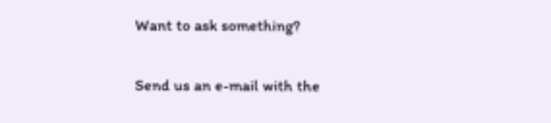Want to ask something?

Send us an e-mail with the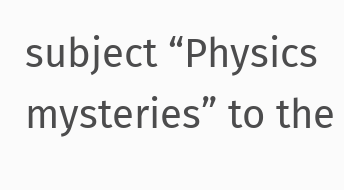subject “Physics mysteries” to the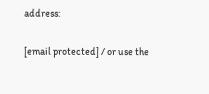address:

[email protected] / or use the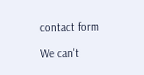contact form

We can't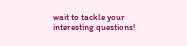wait to tackle your interesting questions!